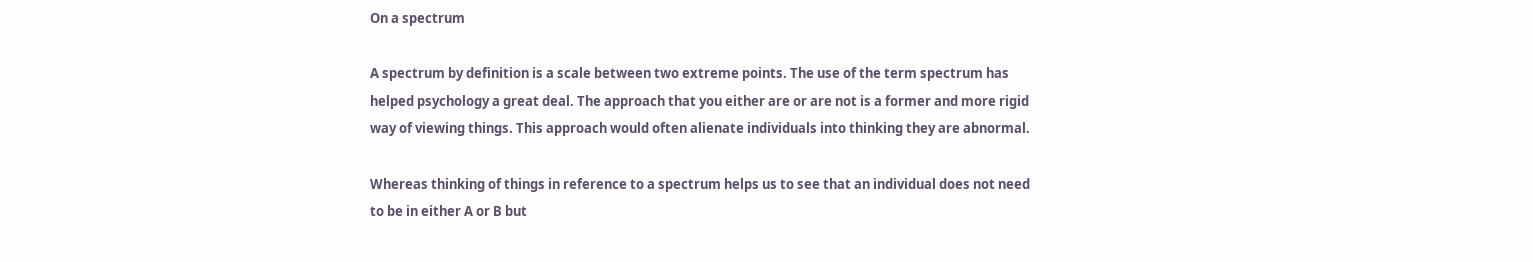On a spectrum

A spectrum by definition is a scale between two extreme points. The use of the term spectrum has helped psychology a great deal. The approach that you either are or are not is a former and more rigid way of viewing things. This approach would often alienate individuals into thinking they are abnormal.

Whereas thinking of things in reference to a spectrum helps us to see that an individual does not need to be in either A or B but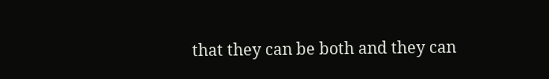that they can be both and they can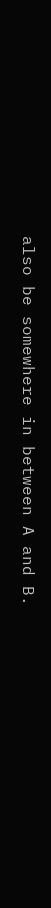also be somewhere in between A and B.